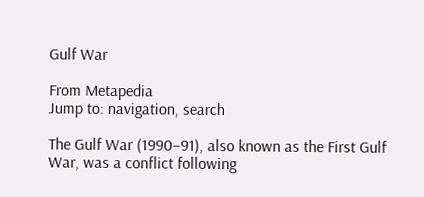Gulf War

From Metapedia
Jump to: navigation, search

The Gulf War (1990–91), also known as the First Gulf War, was a conflict following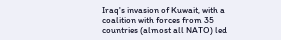Iraq's invasion of Kuwait, with a coalition with forces from 35 countries (almost all NATO) led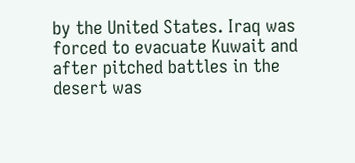by the United States. Iraq was forced to evacuate Kuwait and after pitched battles in the desert was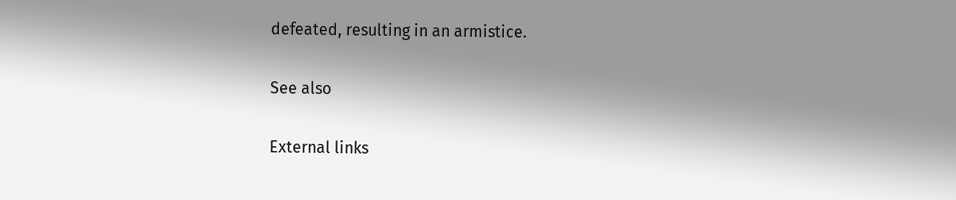defeated, resulting in an armistice.

See also

External links